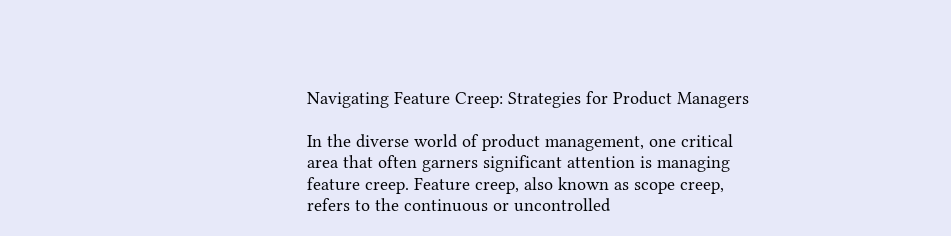Navigating Feature Creep: Strategies for Product Managers

In the diverse world of product management, one critical area that often garners significant attention is managing feature creep. Feature creep, also known as scope creep, refers to the continuous or uncontrolled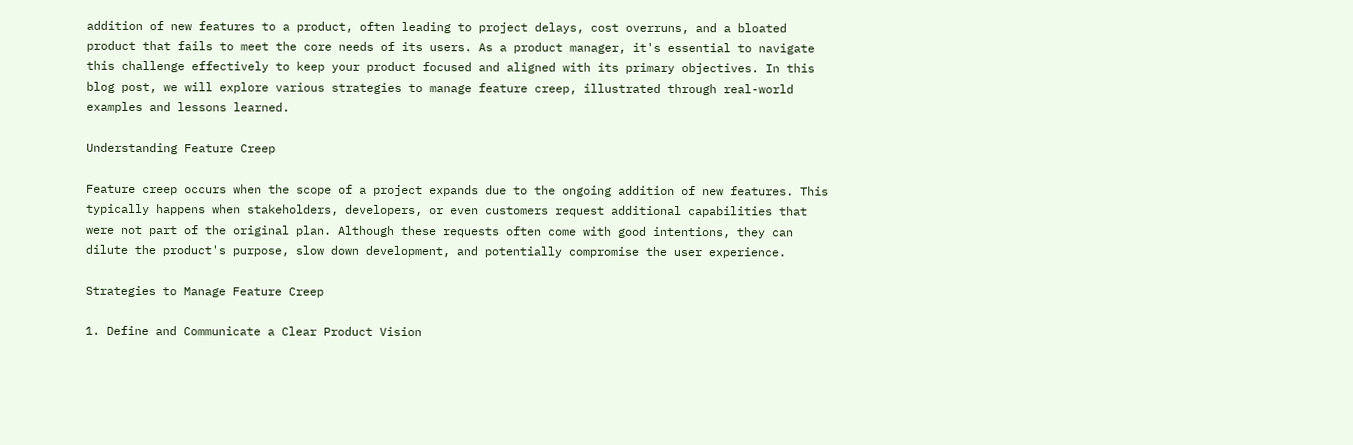addition of new features to a product, often leading to project delays, cost overruns, and a bloated product that fails to meet the core needs of its users. As a product manager, it's essential to navigate this challenge effectively to keep your product focused and aligned with its primary objectives. In this blog post, we will explore various strategies to manage feature creep, illustrated through real-world examples and lessons learned.

Understanding Feature Creep

Feature creep occurs when the scope of a project expands due to the ongoing addition of new features. This typically happens when stakeholders, developers, or even customers request additional capabilities that were not part of the original plan. Although these requests often come with good intentions, they can dilute the product's purpose, slow down development, and potentially compromise the user experience.

Strategies to Manage Feature Creep

1. Define and Communicate a Clear Product Vision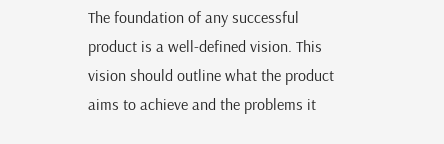The foundation of any successful product is a well-defined vision. This vision should outline what the product aims to achieve and the problems it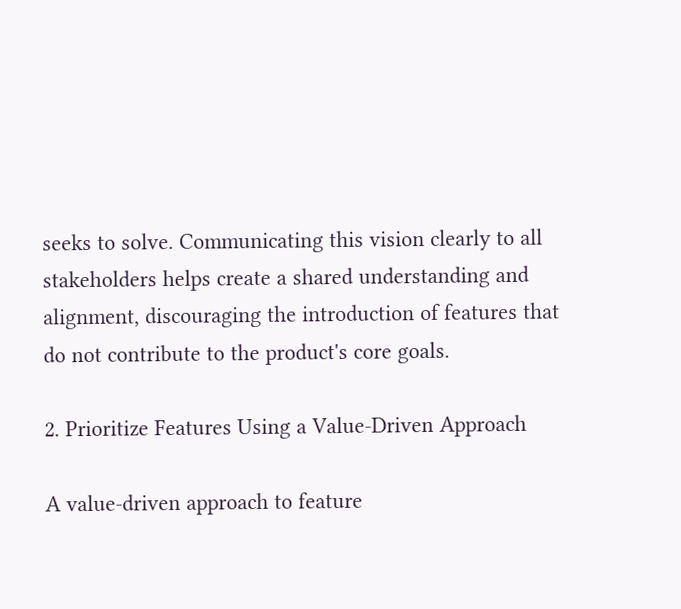seeks to solve. Communicating this vision clearly to all stakeholders helps create a shared understanding and alignment, discouraging the introduction of features that do not contribute to the product's core goals.

2. Prioritize Features Using a Value-Driven Approach

A value-driven approach to feature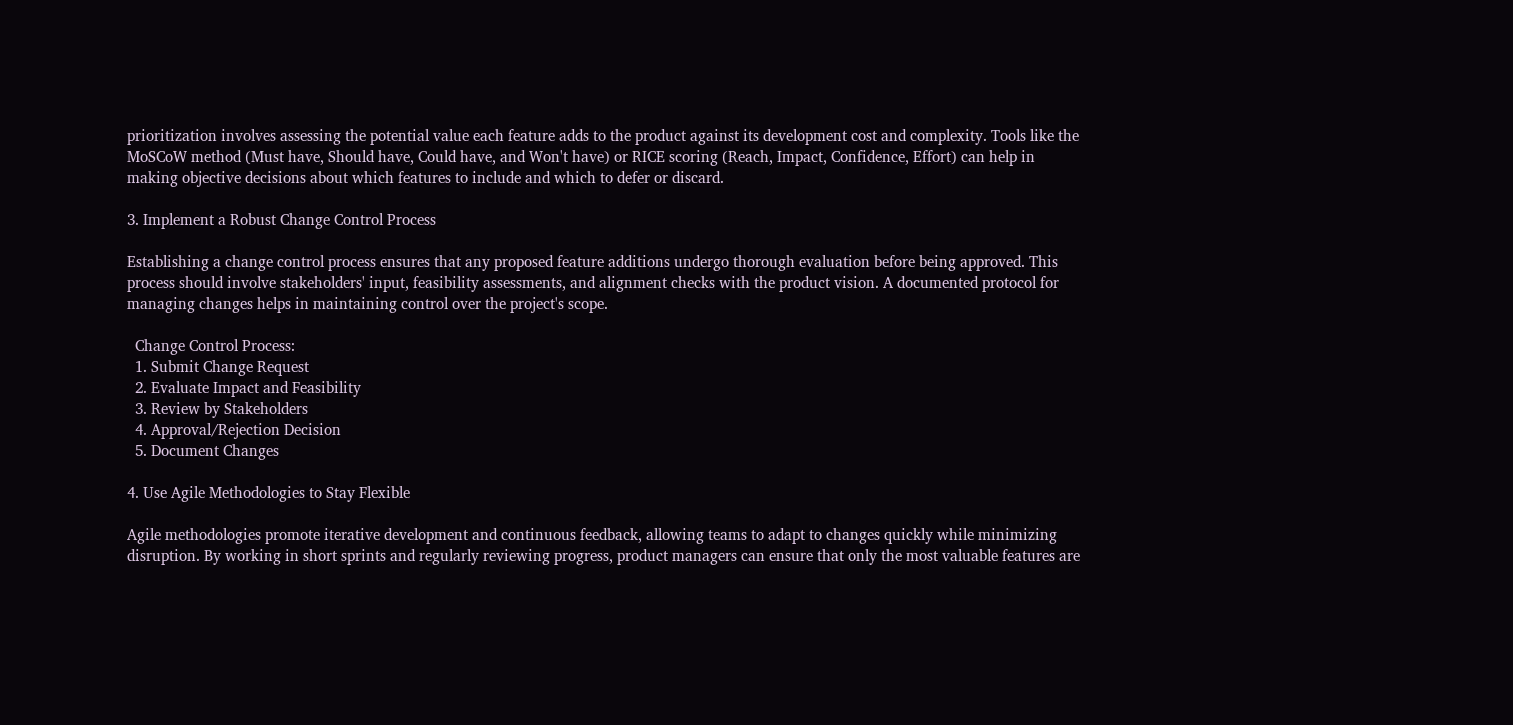prioritization involves assessing the potential value each feature adds to the product against its development cost and complexity. Tools like the MoSCoW method (Must have, Should have, Could have, and Won't have) or RICE scoring (Reach, Impact, Confidence, Effort) can help in making objective decisions about which features to include and which to defer or discard.

3. Implement a Robust Change Control Process

Establishing a change control process ensures that any proposed feature additions undergo thorough evaluation before being approved. This process should involve stakeholders' input, feasibility assessments, and alignment checks with the product vision. A documented protocol for managing changes helps in maintaining control over the project's scope.

  Change Control Process:
  1. Submit Change Request
  2. Evaluate Impact and Feasibility
  3. Review by Stakeholders
  4. Approval/Rejection Decision
  5. Document Changes

4. Use Agile Methodologies to Stay Flexible

Agile methodologies promote iterative development and continuous feedback, allowing teams to adapt to changes quickly while minimizing disruption. By working in short sprints and regularly reviewing progress, product managers can ensure that only the most valuable features are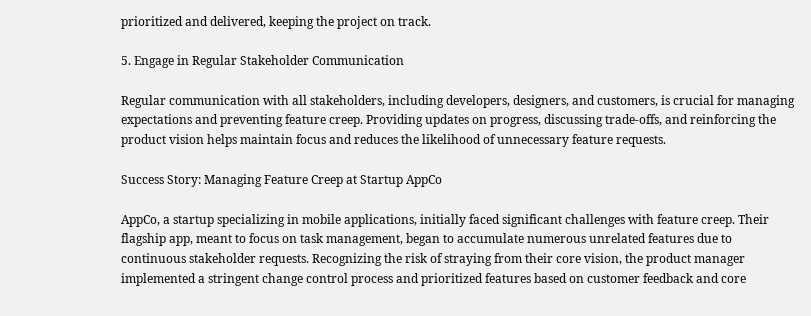prioritized and delivered, keeping the project on track.

5. Engage in Regular Stakeholder Communication

Regular communication with all stakeholders, including developers, designers, and customers, is crucial for managing expectations and preventing feature creep. Providing updates on progress, discussing trade-offs, and reinforcing the product vision helps maintain focus and reduces the likelihood of unnecessary feature requests.

Success Story: Managing Feature Creep at Startup AppCo

AppCo, a startup specializing in mobile applications, initially faced significant challenges with feature creep. Their flagship app, meant to focus on task management, began to accumulate numerous unrelated features due to continuous stakeholder requests. Recognizing the risk of straying from their core vision, the product manager implemented a stringent change control process and prioritized features based on customer feedback and core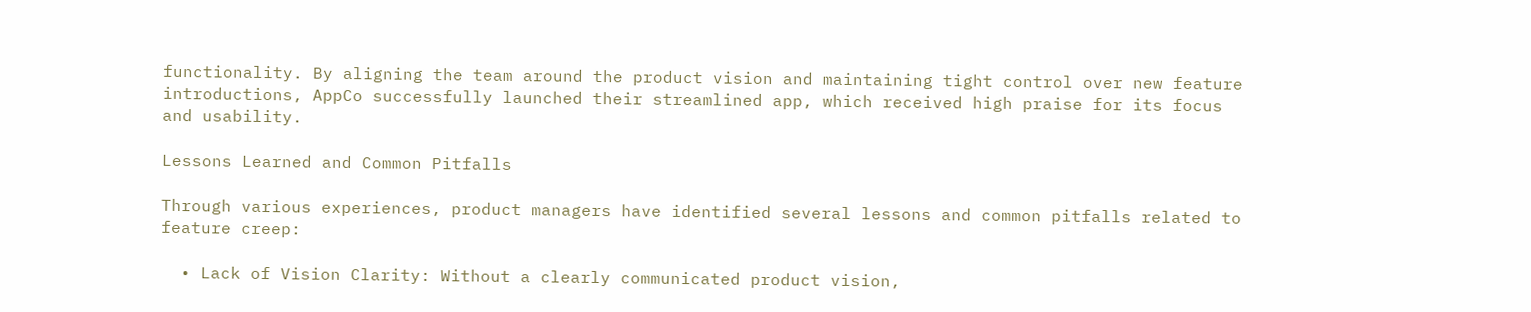functionality. By aligning the team around the product vision and maintaining tight control over new feature introductions, AppCo successfully launched their streamlined app, which received high praise for its focus and usability.

Lessons Learned and Common Pitfalls

Through various experiences, product managers have identified several lessons and common pitfalls related to feature creep:

  • Lack of Vision Clarity: Without a clearly communicated product vision,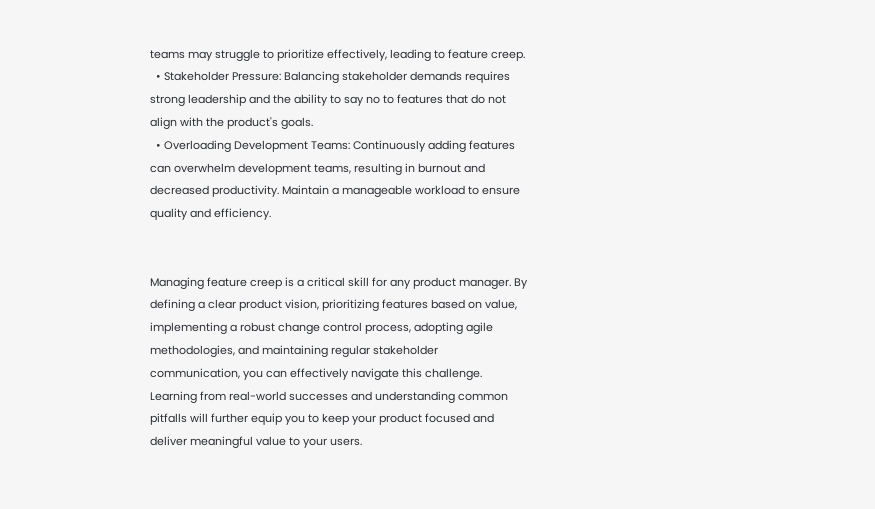teams may struggle to prioritize effectively, leading to feature creep.
  • Stakeholder Pressure: Balancing stakeholder demands requires strong leadership and the ability to say no to features that do not align with the product's goals.
  • Overloading Development Teams: Continuously adding features can overwhelm development teams, resulting in burnout and decreased productivity. Maintain a manageable workload to ensure quality and efficiency.


Managing feature creep is a critical skill for any product manager. By defining a clear product vision, prioritizing features based on value, implementing a robust change control process, adopting agile methodologies, and maintaining regular stakeholder communication, you can effectively navigate this challenge. Learning from real-world successes and understanding common pitfalls will further equip you to keep your product focused and deliver meaningful value to your users.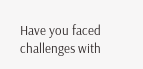Have you faced challenges with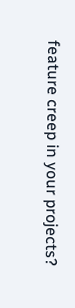feature creep in your projects?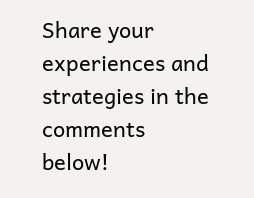Share your experiences and strategies in the comments below!